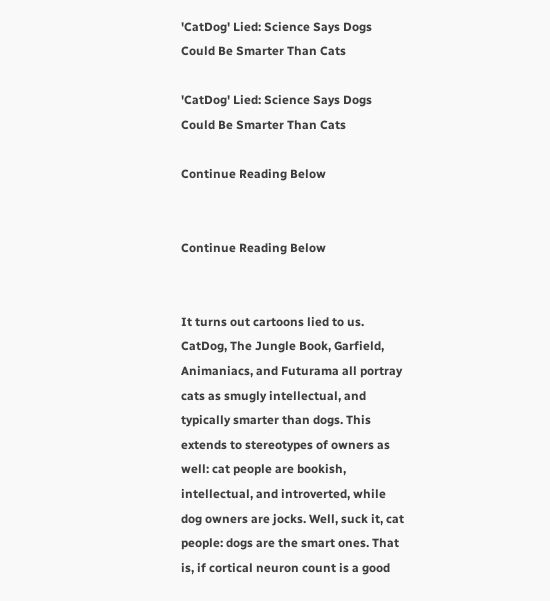'CatDog' Lied: Science Says Dogs Could Be Smarter Than Cats

'CatDog' Lied: Science Says Dogs Could Be Smarter Than Cats

Continue Reading Below


Continue Reading Below


It turns out cartoons lied to us. CatDog, The Jungle Book, Garfield, Animaniacs, and Futurama all portray cats as smugly intellectual, and typically smarter than dogs. This extends to stereotypes of owners as well: cat people are bookish, intellectual, and introverted, while dog owners are jocks. Well, suck it, cat people: dogs are the smart ones. That is, if cortical neuron count is a good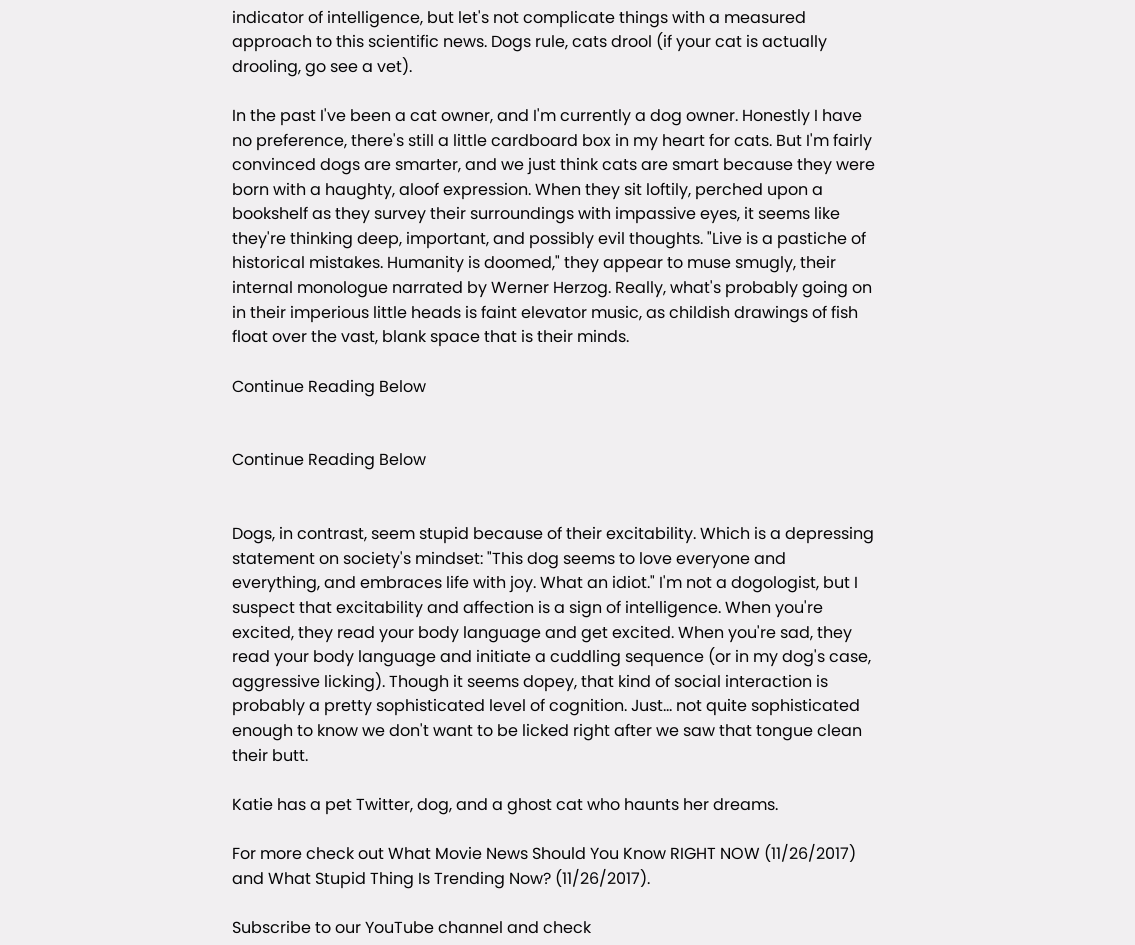indicator of intelligence, but let's not complicate things with a measured approach to this scientific news. Dogs rule, cats drool (if your cat is actually drooling, go see a vet).

In the past I've been a cat owner, and I'm currently a dog owner. Honestly I have no preference, there's still a little cardboard box in my heart for cats. But I'm fairly convinced dogs are smarter, and we just think cats are smart because they were born with a haughty, aloof expression. When they sit loftily, perched upon a bookshelf as they survey their surroundings with impassive eyes, it seems like they're thinking deep, important, and possibly evil thoughts. "Live is a pastiche of historical mistakes. Humanity is doomed," they appear to muse smugly, their internal monologue narrated by Werner Herzog. Really, what's probably going on in their imperious little heads is faint elevator music, as childish drawings of fish float over the vast, blank space that is their minds.

Continue Reading Below


Continue Reading Below


Dogs, in contrast, seem stupid because of their excitability. Which is a depressing statement on society's mindset: "This dog seems to love everyone and everything, and embraces life with joy. What an idiot." I'm not a dogologist, but I suspect that excitability and affection is a sign of intelligence. When you're excited, they read your body language and get excited. When you're sad, they read your body language and initiate a cuddling sequence (or in my dog's case, aggressive licking). Though it seems dopey, that kind of social interaction is probably a pretty sophisticated level of cognition. Just... not quite sophisticated enough to know we don't want to be licked right after we saw that tongue clean their butt.

Katie has a pet Twitter, dog, and a ghost cat who haunts her dreams.

For more check out What Movie News Should You Know RIGHT NOW (11/26/2017) and What Stupid Thing Is Trending Now? (11/26/2017).

Subscribe to our YouTube channel and check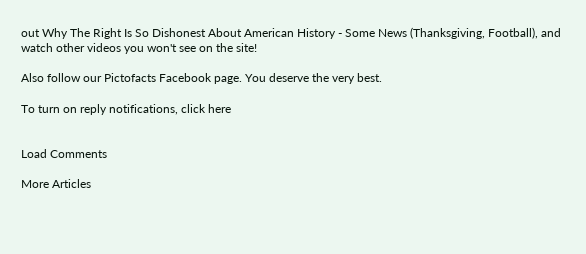out Why The Right Is So Dishonest About American History - Some News (Thanksgiving, Football), and watch other videos you won't see on the site!

Also follow our Pictofacts Facebook page. You deserve the very best.

To turn on reply notifications, click here


Load Comments

More Articles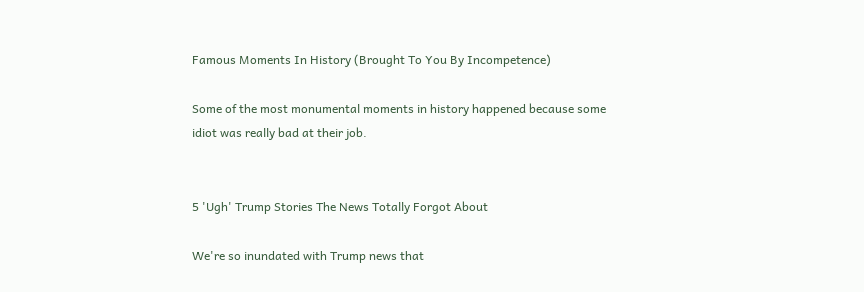Famous Moments In History (Brought To You By Incompetence)

Some of the most monumental moments in history happened because some idiot was really bad at their job.


5 'Ugh' Trump Stories The News Totally Forgot About

We're so inundated with Trump news that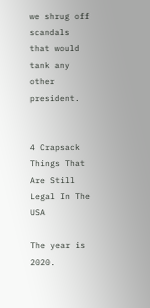we shrug off scandals that would tank any other president.


4 Crapsack Things That Are Still Legal In The USA

The year is 2020.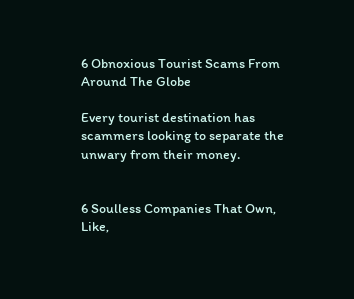6 Obnoxious Tourist Scams From Around The Globe

Every tourist destination has scammers looking to separate the unwary from their money.


6 Soulless Companies That Own, Like,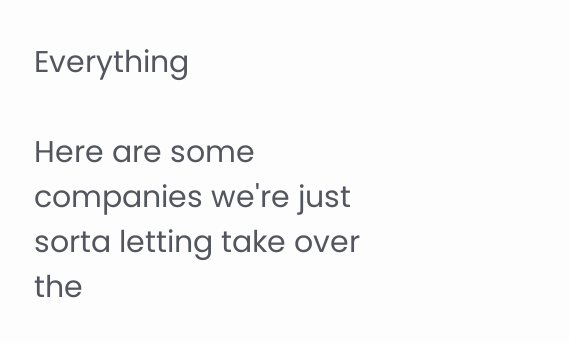Everything

Here are some companies we're just sorta letting take over the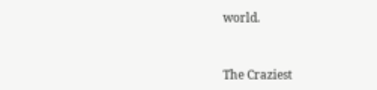world.


The Craziest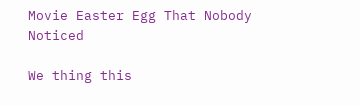Movie Easter Egg That Nobody Noticed

We thing this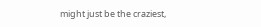might just be the craziest,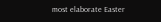most elaborate Easter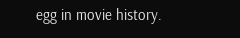egg in movie history.